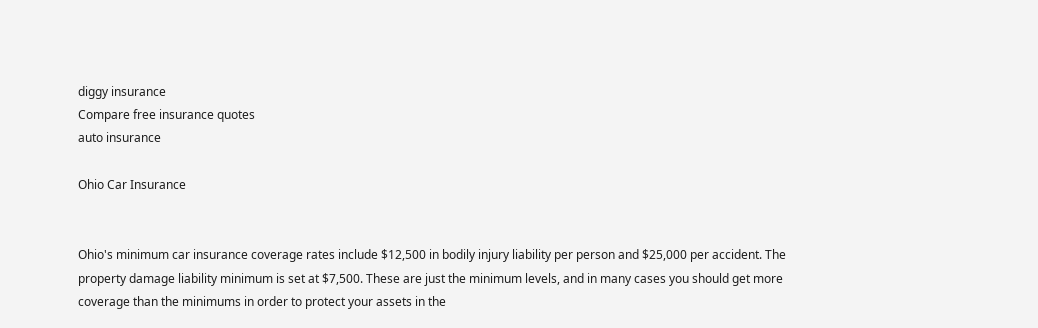diggy insurance
Compare free insurance quotes
auto insurance

Ohio Car Insurance


Ohio's minimum car insurance coverage rates include $12,500 in bodily injury liability per person and $25,000 per accident. The property damage liability minimum is set at $7,500. These are just the minimum levels, and in many cases you should get more coverage than the minimums in order to protect your assets in the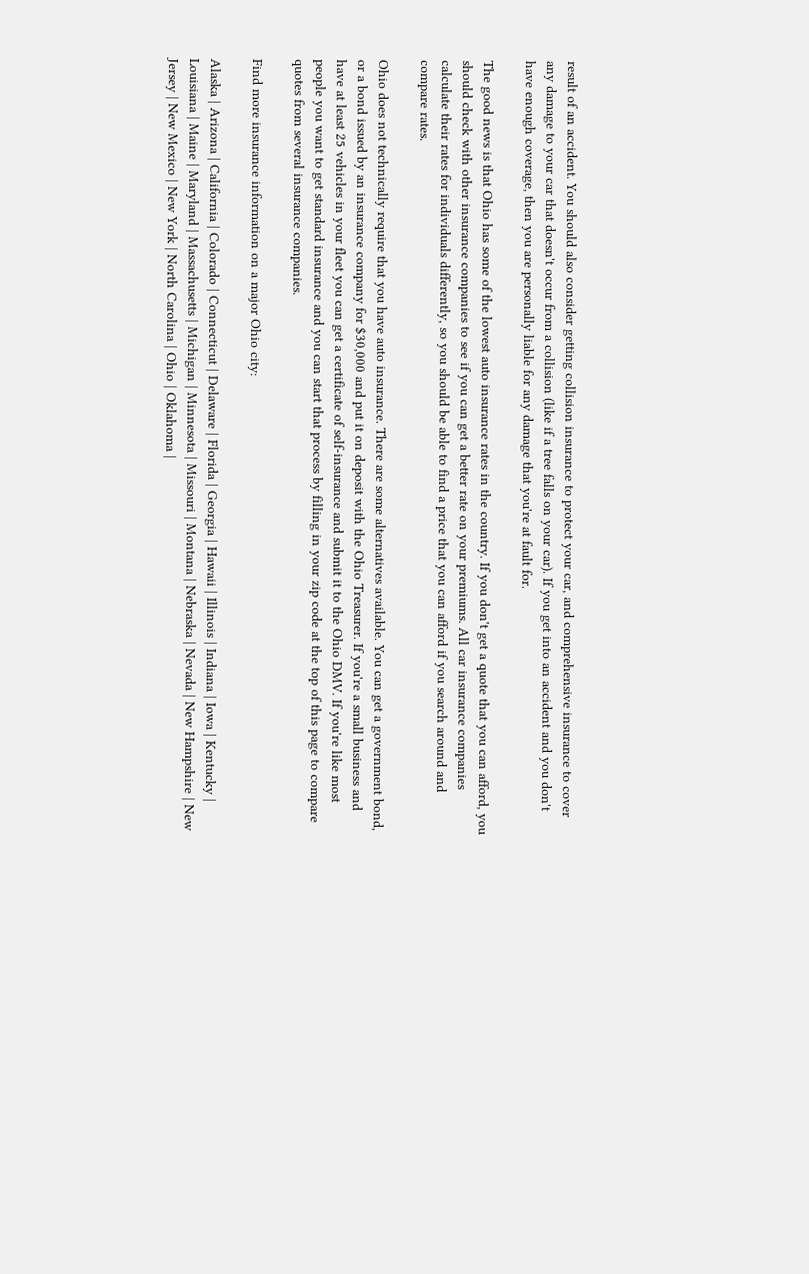result of an accident. You should also consider getting collision insurance to protect your car, and comprehensive insurance to cover any damage to your car that doesn't occur from a collision (like if a tree falls on your car). If you get into an accident and you don't have enough coverage, then you are personally liable for any damage that you're at fault for.

The good news is that Ohio has some of the lowest auto insurance rates in the country. If you don't get a quote that you can afford, you should check with other insurance companies to see if you can get a better rate on your premiums. All car insurance companies calculate their rates for individuals differently, so you should be able to find a price that you can afford if you search around and compare rates.

Ohio does not technically require that you have auto insurance. There are some alternatives available. You can get a government bond, or a bond issued by an insurance company for $30,000 and put it on deposit with the Ohio Treasurer. If you're a small business and have at least 25 vehicles in your fleet you can get a certificate of self-insurance and submit it to the Ohio DMV. If you're like most people you want to get standard insurance and you can start that process by filling in your zip code at the top of this page to compare quotes from several insurance companies.

Find more insurance information on a major Ohio city:

Alaska | Arizona | California | Colorado | Connecticut | Delaware | Florida | Georgia | Hawaii | Illinois | Indiana | Iowa | Kentucky | Louisiana | Maine | Maryland | Massachusetts | Michigan | Minnesota | Missouri | Montana | Nebraska | Nevada | New Hampshire | New Jersey | New Mexico | New York | North Carolina | Ohio | Oklahoma |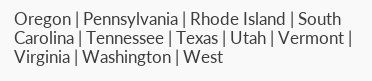Oregon | Pennsylvania | Rhode Island | South Carolina | Tennessee | Texas | Utah | Vermont | Virginia | Washington | West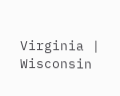Virginia | Wisconsin